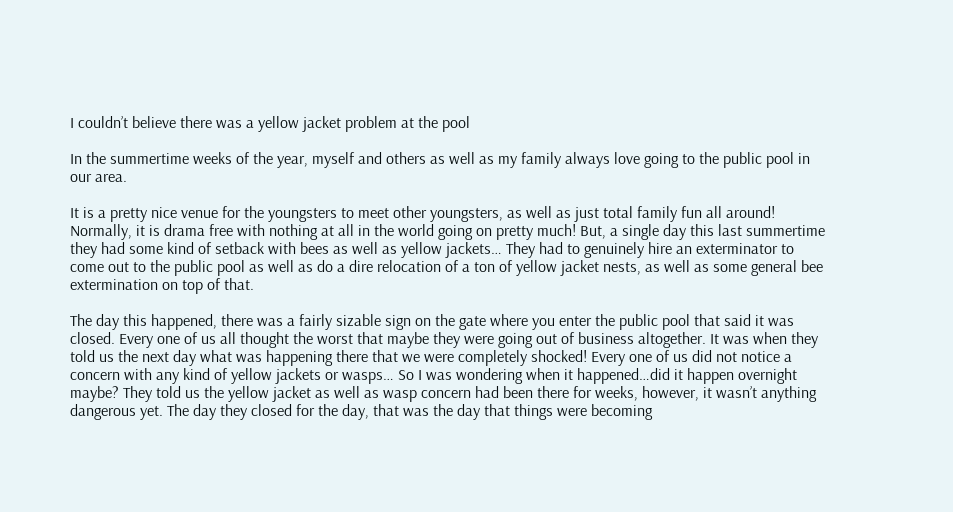I couldn’t believe there was a yellow jacket problem at the pool

In the summertime weeks of the year, myself and others as well as my family always love going to the public pool in our area.

It is a pretty nice venue for the youngsters to meet other youngsters, as well as just total family fun all around! Normally, it is drama free with nothing at all in the world going on pretty much! But, a single day this last summertime they had some kind of setback with bees as well as yellow jackets… They had to genuinely hire an exterminator to come out to the public pool as well as do a dire relocation of a ton of yellow jacket nests, as well as some general bee extermination on top of that.

The day this happened, there was a fairly sizable sign on the gate where you enter the public pool that said it was closed. Every one of us all thought the worst that maybe they were going out of business altogether. It was when they told us the next day what was happening there that we were completely shocked! Every one of us did not notice a concern with any kind of yellow jackets or wasps… So I was wondering when it happened…did it happen overnight maybe? They told us the yellow jacket as well as wasp concern had been there for weeks, however, it wasn’t anything dangerous yet. The day they closed for the day, that was the day that things were becoming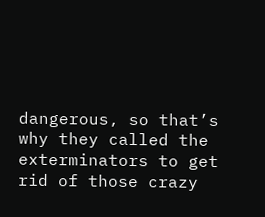dangerous, so that’s why they called the exterminators to get rid of those crazy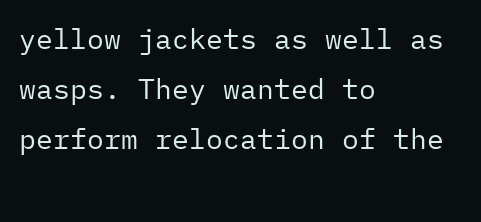yellow jackets as well as wasps. They wanted to perform relocation of the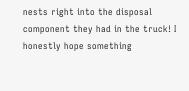nests right into the disposal component they had in the truck! I honestly hope something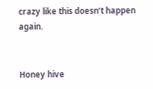crazy like this doesn’t happen again.


Honey hive